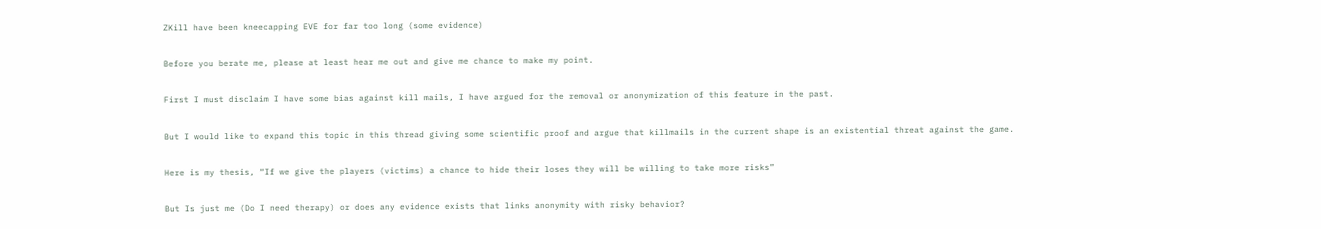ZKill have been kneecapping EVE for far too long (some evidence)

Before you berate me, please at least hear me out and give me chance to make my point.

First I must disclaim I have some bias against kill mails, I have argued for the removal or anonymization of this feature in the past.

But I would like to expand this topic in this thread giving some scientific proof and argue that killmails in the current shape is an existential threat against the game.

Here is my thesis, “If we give the players (victims) a chance to hide their loses they will be willing to take more risks”

But Is just me (Do I need therapy) or does any evidence exists that links anonymity with risky behavior?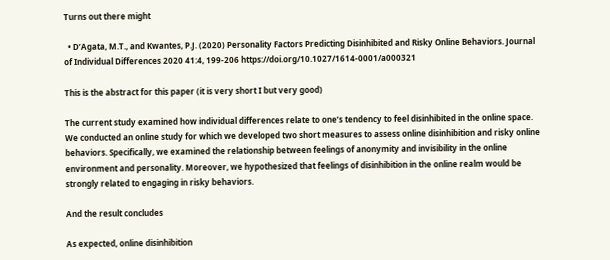Turns out there might

  • D’Agata, M.T., and Kwantes, P.J. (2020) Personality Factors Predicting Disinhibited and Risky Online Behaviors. Journal of Individual Differences 2020 41:4, 199-206 https://doi.org/10.1027/1614-0001/a000321

This is the abstract for this paper (it is very short I but very good)

The current study examined how individual differences relate to one’s tendency to feel disinhibited in the online space. We conducted an online study for which we developed two short measures to assess online disinhibition and risky online behaviors. Specifically, we examined the relationship between feelings of anonymity and invisibility in the online environment and personality. Moreover, we hypothesized that feelings of disinhibition in the online realm would be strongly related to engaging in risky behaviors.

And the result concludes

As expected, online disinhibition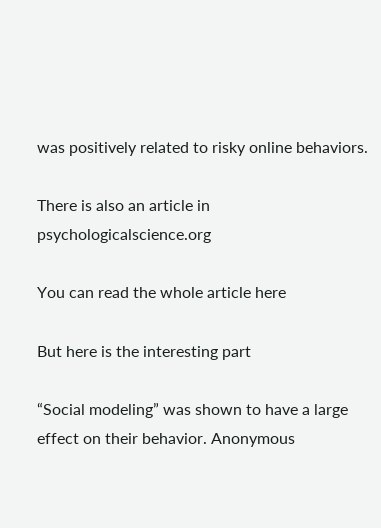was positively related to risky online behaviors.

There is also an article in psychologicalscience.org

You can read the whole article here

But here is the interesting part

“Social modeling” was shown to have a large effect on their behavior. Anonymous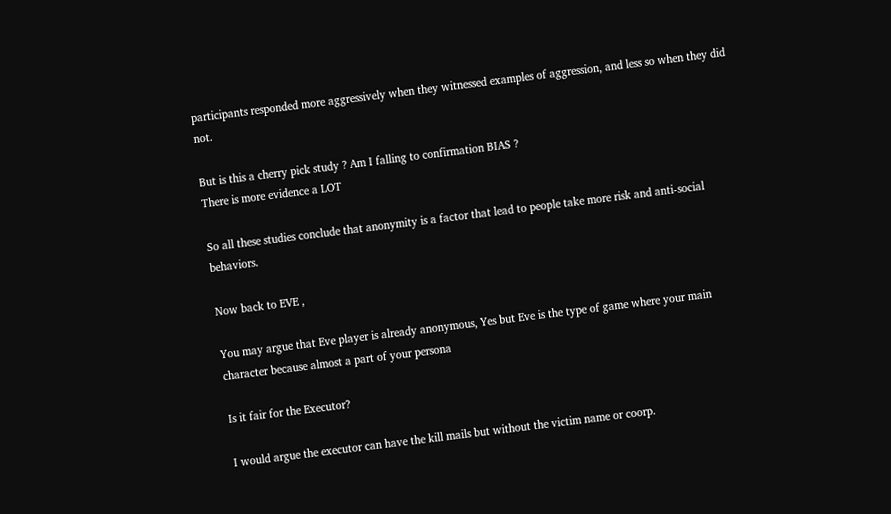participants responded more aggressively when they witnessed examples of aggression, and less so when they did not.

But is this a cherry pick study ? Am I falling to confirmation BIAS ?
There is more evidence a LOT

So all these studies conclude that anonymity is a factor that lead to people take more risk and anti-social behaviors.

Now back to EVE ,

You may argue that Eve player is already anonymous, Yes but Eve is the type of game where your main character because almost a part of your persona

Is it fair for the Executor?

I would argue the executor can have the kill mails but without the victim name or coorp.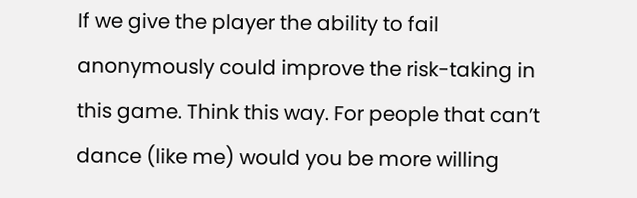If we give the player the ability to fail anonymously could improve the risk-taking in this game. Think this way. For people that can’t dance (like me) would you be more willing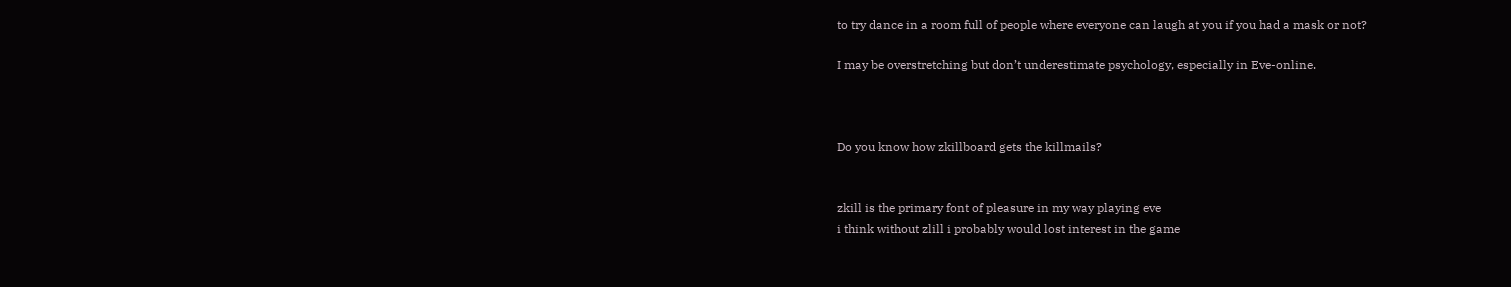to try dance in a room full of people where everyone can laugh at you if you had a mask or not?

I may be overstretching but don’t underestimate psychology, especially in Eve-online.



Do you know how zkillboard gets the killmails?


zkill is the primary font of pleasure in my way playing eve
i think without zlill i probably would lost interest in the game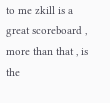to me zkill is a great scoreboard , more than that , is the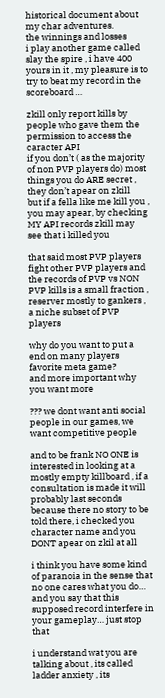historical document about my char adventures.
the winnings and losses
i play another game called slay the spire , i have 400 yours in it , my pleasure is to try to beat my record in the scoreboard …

zkill only report kills by people who gave them the permission to access the caracter API
if you don’t ( as the majority of non PVP players do) most things you do ARE secret , they don’t apear on zkill
but if a fella like me kill you , you may apear, by checking MY API records zkill may see that i killed you

that said most PVP players fight other PVP players and the records of PVP vs NON PVP kills is a small fraction , reserver mostly to gankers , a niche subset of PVP players

why do you want to put a end on many players favorite meta game?
and more important why you want more

??? we dont want anti social people in our games, we want competitive people

and to be frank NO ONE is interested in looking at a mostly empty killboard , if a consultation is made it will probably last seconds because there no story to be told there, i checked you character name and you DONT apear on zkil at all

i think you have some kind of paranoia in the sense that no one cares what you do… and you say that this supposed record interfere in your gameplay… just stop that

i understand wat you are talking about , its called ladder anxiety , its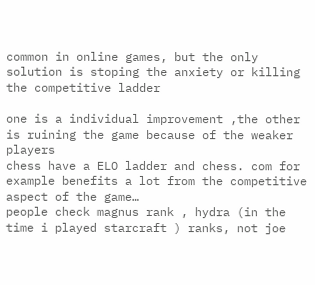common in online games, but the only solution is stoping the anxiety or killing the competitive ladder

one is a individual improvement ,the other is ruining the game because of the weaker players
chess have a ELO ladder and chess. com for example benefits a lot from the competitive aspect of the game…
people check magnus rank , hydra (in the time i played starcraft ) ranks, not joe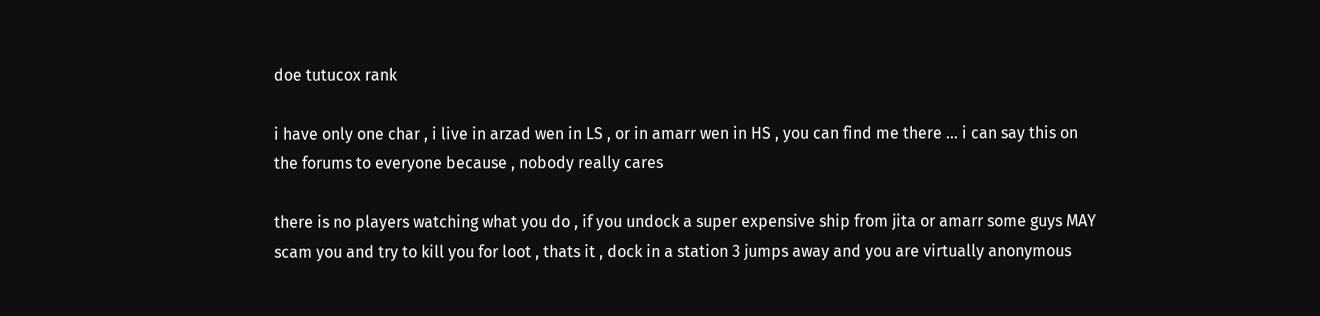doe tutucox rank

i have only one char , i live in arzad wen in LS , or in amarr wen in HS , you can find me there … i can say this on the forums to everyone because , nobody really cares

there is no players watching what you do , if you undock a super expensive ship from jita or amarr some guys MAY scam you and try to kill you for loot , thats it , dock in a station 3 jumps away and you are virtually anonymous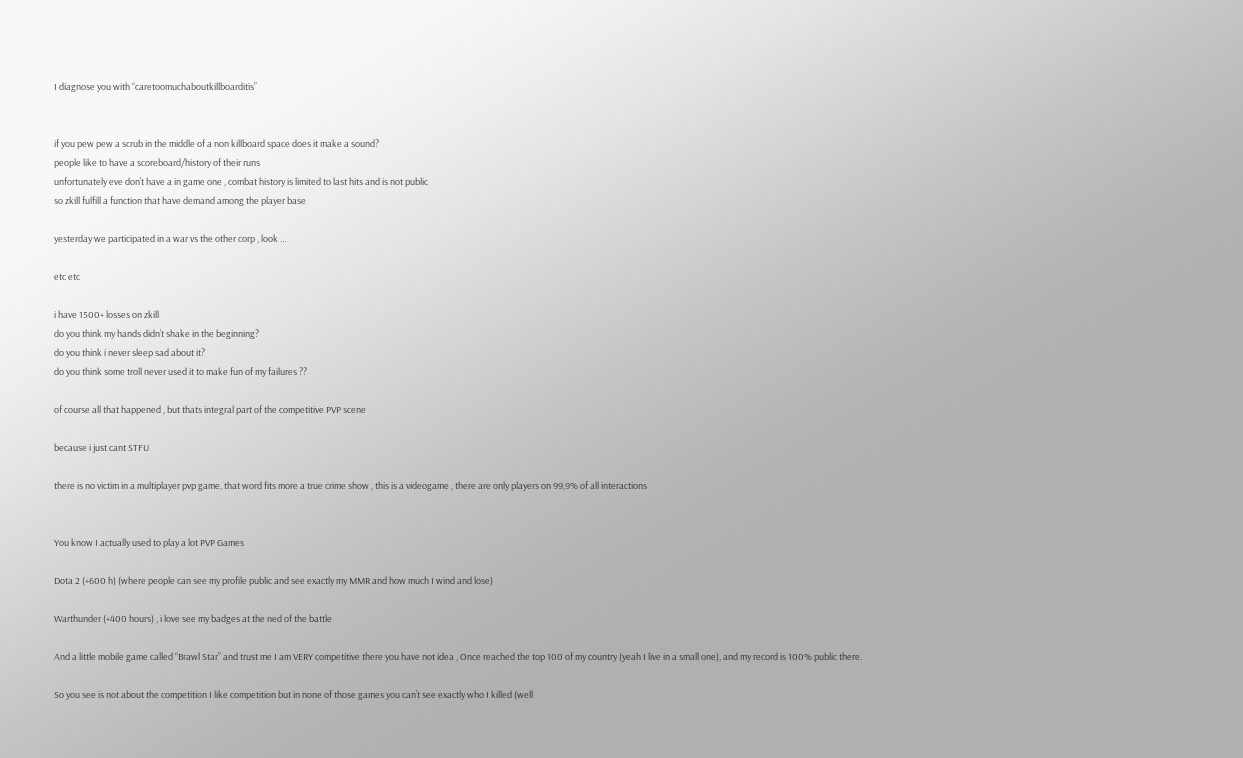I diagnose you with “caretoomuchaboutkillboarditis”


if you pew pew a scrub in the middle of a non killboard space does it make a sound?
people like to have a scoreboard/history of their runs
unfortunately eve don’t have a in game one , combat history is limited to last hits and is not public
so zkill fulfill a function that have demand among the player base

yesterday we participated in a war vs the other corp , look …

etc etc

i have 1500+ losses on zkill
do you think my hands didn’t shake in the beginning?
do you think i never sleep sad about it?
do you think some troll never used it to make fun of my failures ??

of course all that happened , but thats integral part of the competitive PVP scene

because i just cant STFU

there is no victim in a multiplayer pvp game, that word fits more a true crime show , this is a videogame , there are only players on 99,9% of all interactions


You know I actually used to play a lot PVP Games

Dota 2 (+600 h) (where people can see my profile public and see exactly my MMR and how much I wind and lose)

Warthunder (+400 hours) , i love see my badges at the ned of the battle

And a little mobile game called “Brawl Star” and trust me I am VERY competitive there you have not idea , Once reached the top 100 of my country (yeah I live in a small one), and my record is 100% public there.

So you see is not about the competition I like competition but in none of those games you can’t see exactly who I killed (well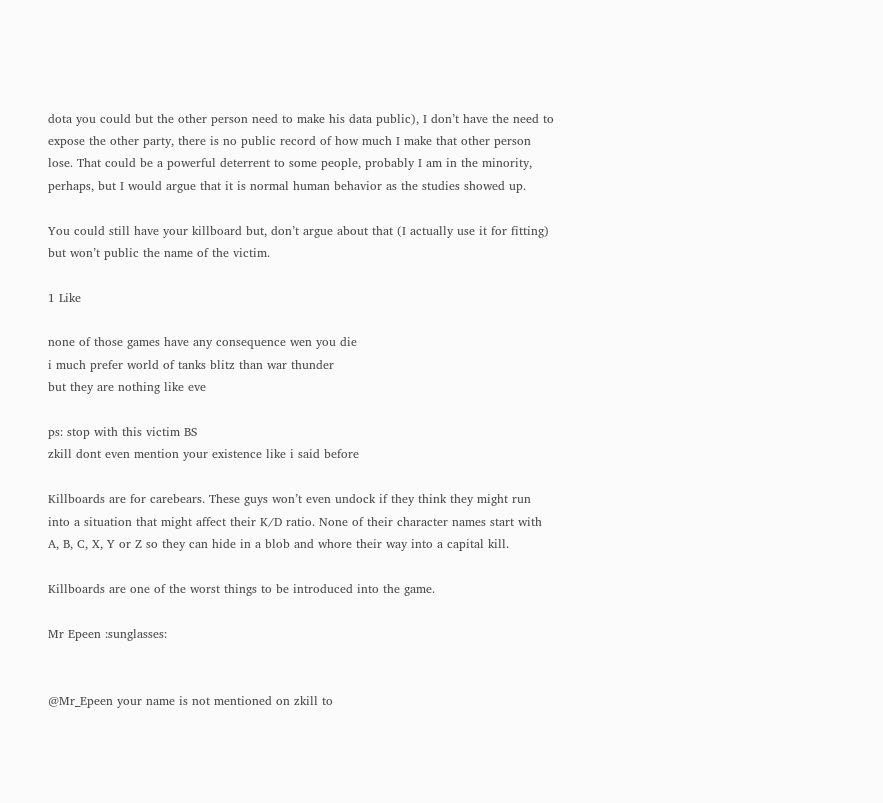dota you could but the other person need to make his data public), I don’t have the need to expose the other party, there is no public record of how much I make that other person lose. That could be a powerful deterrent to some people, probably I am in the minority, perhaps, but I would argue that it is normal human behavior as the studies showed up.

You could still have your killboard but, don’t argue about that (I actually use it for fitting) but won’t public the name of the victim.

1 Like

none of those games have any consequence wen you die
i much prefer world of tanks blitz than war thunder
but they are nothing like eve

ps: stop with this victim BS
zkill dont even mention your existence like i said before

Killboards are for carebears. These guys won’t even undock if they think they might run into a situation that might affect their K/D ratio. None of their character names start with A, B, C, X, Y or Z so they can hide in a blob and whore their way into a capital kill.

Killboards are one of the worst things to be introduced into the game.

Mr Epeen :sunglasses:


@Mr_Epeen your name is not mentioned on zkill to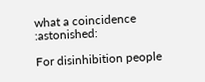what a coincidence :astonished:

For disinhibition people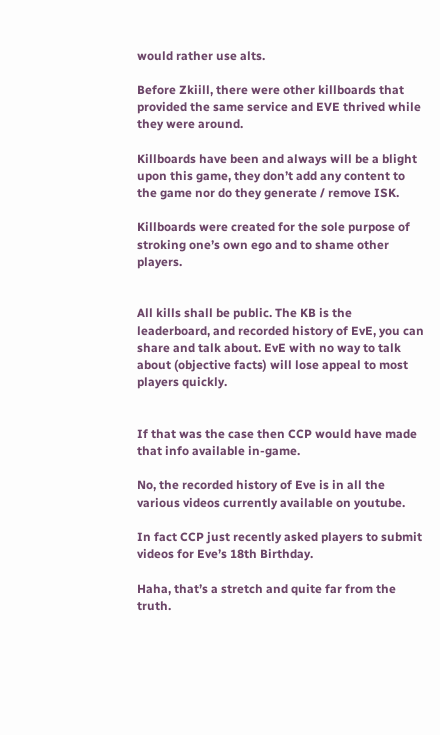would rather use alts.

Before Zkiill, there were other killboards that provided the same service and EVE thrived while they were around.

Killboards have been and always will be a blight upon this game, they don’t add any content to the game nor do they generate / remove ISK.

Killboards were created for the sole purpose of stroking one’s own ego and to shame other players.


All kills shall be public. The KB is the leaderboard, and recorded history of EvE, you can share and talk about. EvE with no way to talk about (objective facts) will lose appeal to most players quickly.


If that was the case then CCP would have made that info available in-game.

No, the recorded history of Eve is in all the various videos currently available on youtube.

In fact CCP just recently asked players to submit videos for Eve’s 18th Birthday.

Haha, that’s a stretch and quite far from the truth.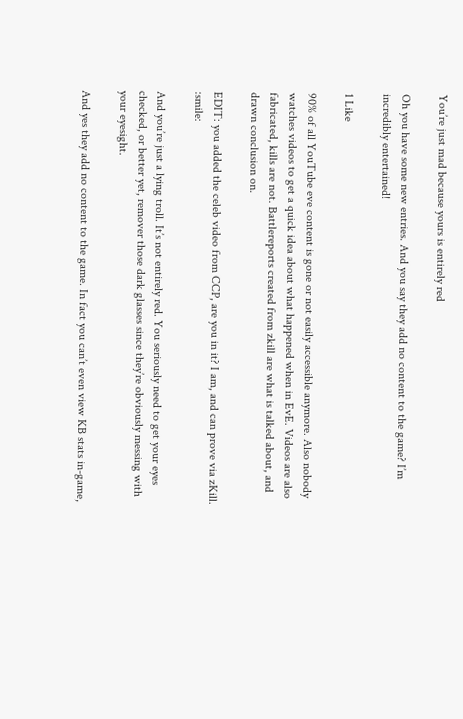You’re just mad because yours is entirely red

Oh you have some new entries. And you say they add no content to the game? I’m incredibly entertained!

1 Like

90% of all YouTube eve content is gone or not easily accessible anymore. Also nobody watches videos to get a quick idea about what happened when in EvE. Videos are also fabricated, kills are not. Battlereports created from zkill are what is talked about, and drawn conclusion on.

EDIT: you added the celeb video from CCP, are you in it? I am, and can prove via zKill. :smile:

And you’re just a lying troll. It’s not entirely red. You seriously need to get your eyes checked, or better yet, remover those dark glasses since they’re obviously messing with your eyesight.

And yes they add no content to the game. In fact you can’t even view KB stats in-game,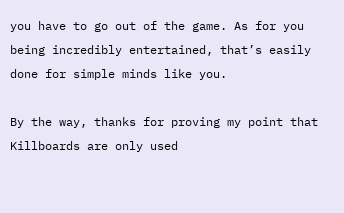you have to go out of the game. As for you being incredibly entertained, that’s easily done for simple minds like you.

By the way, thanks for proving my point that Killboards are only used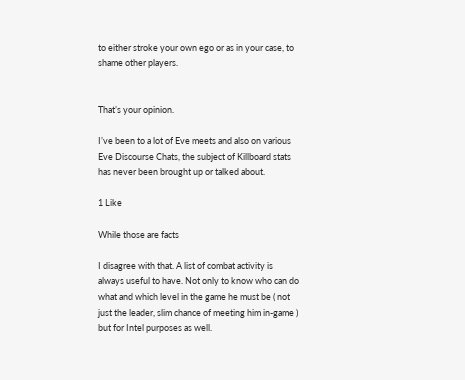to either stroke your own ego or as in your case, to shame other players.


That’s your opinion.

I’ve been to a lot of Eve meets and also on various Eve Discourse Chats, the subject of Killboard stats has never been brought up or talked about.

1 Like

While those are facts

I disagree with that. A list of combat activity is always useful to have. Not only to know who can do what and which level in the game he must be ( not just the leader, slim chance of meeting him in-game ) but for Intel purposes as well.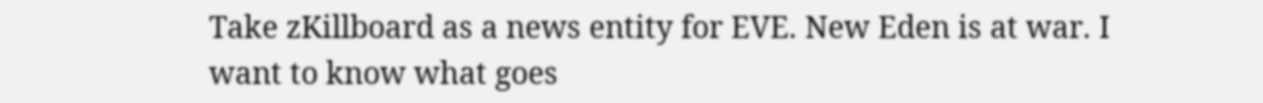Take zKillboard as a news entity for EVE. New Eden is at war. I want to know what goes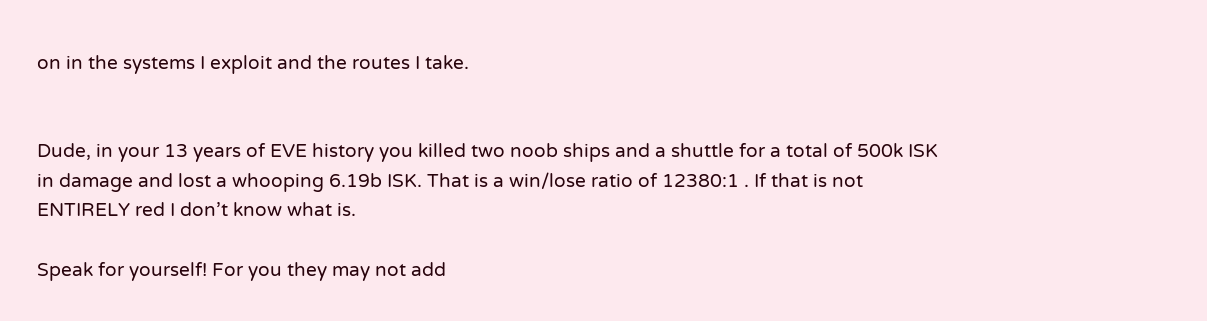on in the systems I exploit and the routes I take.


Dude, in your 13 years of EVE history you killed two noob ships and a shuttle for a total of 500k ISK in damage and lost a whooping 6.19b ISK. That is a win/lose ratio of 12380:1 . If that is not ENTIRELY red I don’t know what is.

Speak for yourself! For you they may not add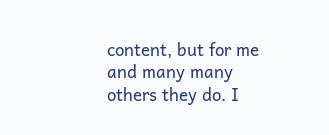content, but for me and many many others they do. I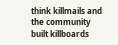think killmails and the community built killboards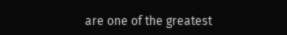are one of the greatest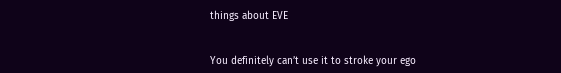things about EVE


You definitely can’t use it to stroke your ego